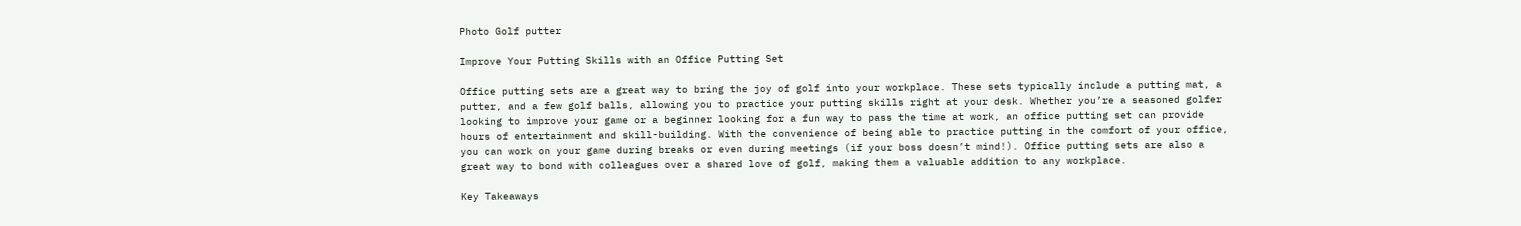Photo Golf putter

Improve Your Putting Skills with an Office Putting Set

Office putting sets are a great way to bring the joy of golf into your workplace. These sets typically include a putting mat, a putter, and a few golf balls, allowing you to practice your putting skills right at your desk. Whether you’re a seasoned golfer looking to improve your game or a beginner looking for a fun way to pass the time at work, an office putting set can provide hours of entertainment and skill-building. With the convenience of being able to practice putting in the comfort of your office, you can work on your game during breaks or even during meetings (if your boss doesn’t mind!). Office putting sets are also a great way to bond with colleagues over a shared love of golf, making them a valuable addition to any workplace.

Key Takeaways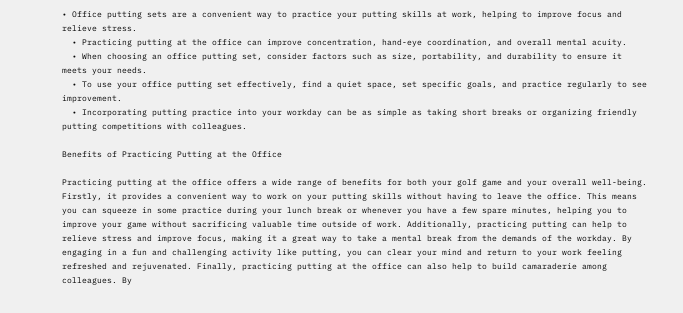• Office putting sets are a convenient way to practice your putting skills at work, helping to improve focus and relieve stress.
  • Practicing putting at the office can improve concentration, hand-eye coordination, and overall mental acuity.
  • When choosing an office putting set, consider factors such as size, portability, and durability to ensure it meets your needs.
  • To use your office putting set effectively, find a quiet space, set specific goals, and practice regularly to see improvement.
  • Incorporating putting practice into your workday can be as simple as taking short breaks or organizing friendly putting competitions with colleagues.

Benefits of Practicing Putting at the Office

Practicing putting at the office offers a wide range of benefits for both your golf game and your overall well-being. Firstly, it provides a convenient way to work on your putting skills without having to leave the office. This means you can squeeze in some practice during your lunch break or whenever you have a few spare minutes, helping you to improve your game without sacrificing valuable time outside of work. Additionally, practicing putting can help to relieve stress and improve focus, making it a great way to take a mental break from the demands of the workday. By engaging in a fun and challenging activity like putting, you can clear your mind and return to your work feeling refreshed and rejuvenated. Finally, practicing putting at the office can also help to build camaraderie among colleagues. By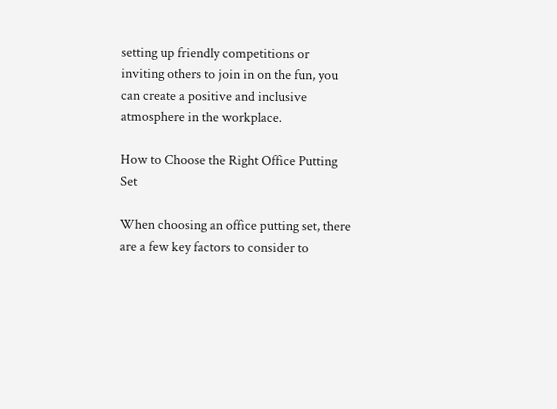setting up friendly competitions or inviting others to join in on the fun, you can create a positive and inclusive atmosphere in the workplace.

How to Choose the Right Office Putting Set

When choosing an office putting set, there are a few key factors to consider to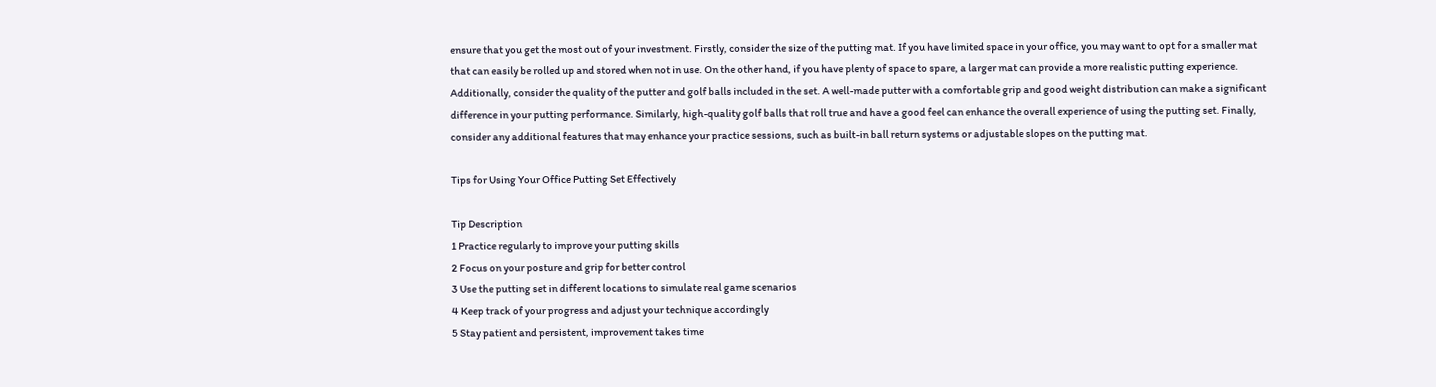ensure that you get the most out of your investment. Firstly, consider the size of the putting mat. If you have limited space in your office, you may want to opt for a smaller mat that can easily be rolled up and stored when not in use. On the other hand, if you have plenty of space to spare, a larger mat can provide a more realistic putting experience. Additionally, consider the quality of the putter and golf balls included in the set. A well-made putter with a comfortable grip and good weight distribution can make a significant difference in your putting performance. Similarly, high-quality golf balls that roll true and have a good feel can enhance the overall experience of using the putting set. Finally, consider any additional features that may enhance your practice sessions, such as built-in ball return systems or adjustable slopes on the putting mat.

Tips for Using Your Office Putting Set Effectively

Tip Description
1 Practice regularly to improve your putting skills
2 Focus on your posture and grip for better control
3 Use the putting set in different locations to simulate real game scenarios
4 Keep track of your progress and adjust your technique accordingly
5 Stay patient and persistent, improvement takes time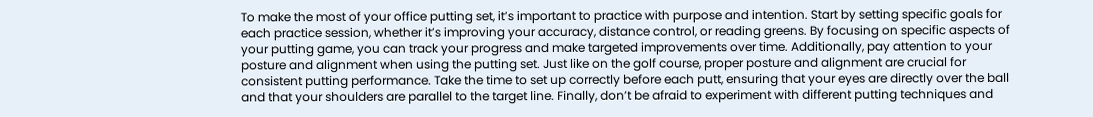To make the most of your office putting set, it’s important to practice with purpose and intention. Start by setting specific goals for each practice session, whether it’s improving your accuracy, distance control, or reading greens. By focusing on specific aspects of your putting game, you can track your progress and make targeted improvements over time. Additionally, pay attention to your posture and alignment when using the putting set. Just like on the golf course, proper posture and alignment are crucial for consistent putting performance. Take the time to set up correctly before each putt, ensuring that your eyes are directly over the ball and that your shoulders are parallel to the target line. Finally, don’t be afraid to experiment with different putting techniques and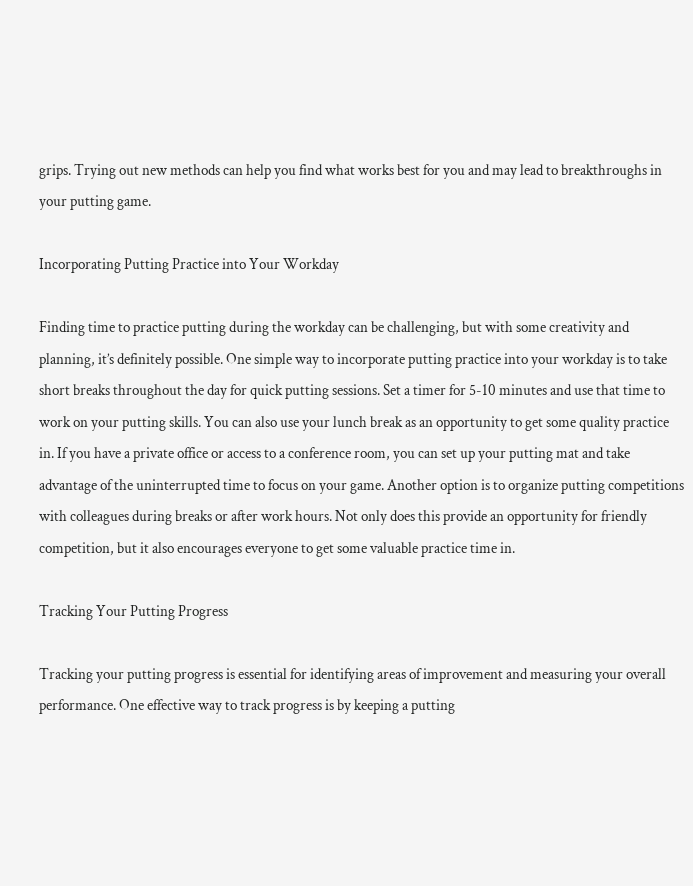grips. Trying out new methods can help you find what works best for you and may lead to breakthroughs in your putting game.

Incorporating Putting Practice into Your Workday

Finding time to practice putting during the workday can be challenging, but with some creativity and planning, it’s definitely possible. One simple way to incorporate putting practice into your workday is to take short breaks throughout the day for quick putting sessions. Set a timer for 5-10 minutes and use that time to work on your putting skills. You can also use your lunch break as an opportunity to get some quality practice in. If you have a private office or access to a conference room, you can set up your putting mat and take advantage of the uninterrupted time to focus on your game. Another option is to organize putting competitions with colleagues during breaks or after work hours. Not only does this provide an opportunity for friendly competition, but it also encourages everyone to get some valuable practice time in.

Tracking Your Putting Progress

Tracking your putting progress is essential for identifying areas of improvement and measuring your overall performance. One effective way to track progress is by keeping a putting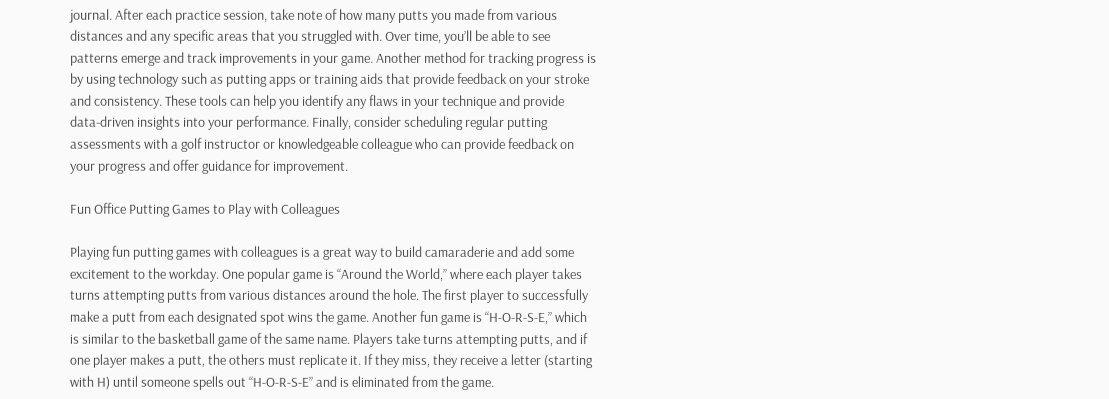journal. After each practice session, take note of how many putts you made from various distances and any specific areas that you struggled with. Over time, you’ll be able to see patterns emerge and track improvements in your game. Another method for tracking progress is by using technology such as putting apps or training aids that provide feedback on your stroke and consistency. These tools can help you identify any flaws in your technique and provide data-driven insights into your performance. Finally, consider scheduling regular putting assessments with a golf instructor or knowledgeable colleague who can provide feedback on your progress and offer guidance for improvement.

Fun Office Putting Games to Play with Colleagues

Playing fun putting games with colleagues is a great way to build camaraderie and add some excitement to the workday. One popular game is “Around the World,” where each player takes turns attempting putts from various distances around the hole. The first player to successfully make a putt from each designated spot wins the game. Another fun game is “H-O-R-S-E,” which is similar to the basketball game of the same name. Players take turns attempting putts, and if one player makes a putt, the others must replicate it. If they miss, they receive a letter (starting with H) until someone spells out “H-O-R-S-E” and is eliminated from the game.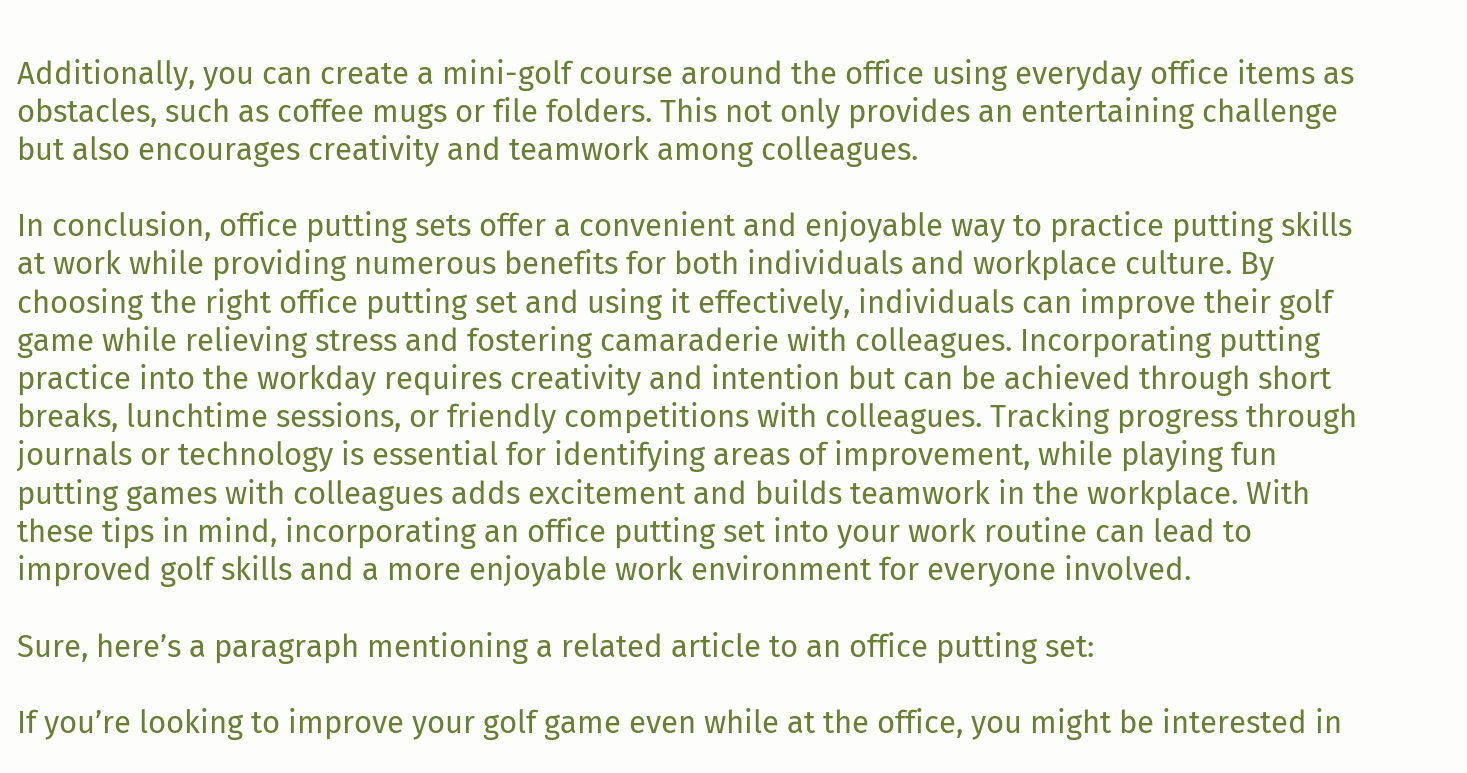Additionally, you can create a mini-golf course around the office using everyday office items as obstacles, such as coffee mugs or file folders. This not only provides an entertaining challenge but also encourages creativity and teamwork among colleagues.

In conclusion, office putting sets offer a convenient and enjoyable way to practice putting skills at work while providing numerous benefits for both individuals and workplace culture. By choosing the right office putting set and using it effectively, individuals can improve their golf game while relieving stress and fostering camaraderie with colleagues. Incorporating putting practice into the workday requires creativity and intention but can be achieved through short breaks, lunchtime sessions, or friendly competitions with colleagues. Tracking progress through journals or technology is essential for identifying areas of improvement, while playing fun putting games with colleagues adds excitement and builds teamwork in the workplace. With these tips in mind, incorporating an office putting set into your work routine can lead to improved golf skills and a more enjoyable work environment for everyone involved.

Sure, here’s a paragraph mentioning a related article to an office putting set:

If you’re looking to improve your golf game even while at the office, you might be interested in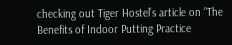checking out Tiger Hostel’s article on “The Benefits of Indoor Putting Practice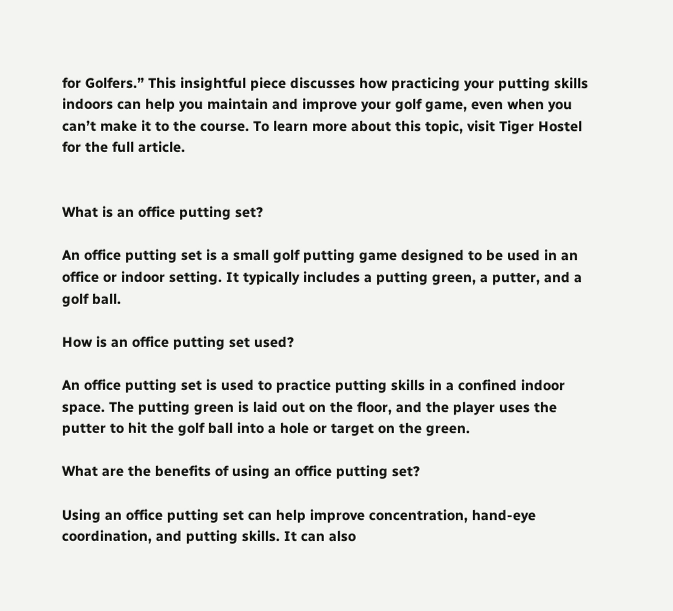for Golfers.” This insightful piece discusses how practicing your putting skills indoors can help you maintain and improve your golf game, even when you can’t make it to the course. To learn more about this topic, visit Tiger Hostel for the full article.


What is an office putting set?

An office putting set is a small golf putting game designed to be used in an office or indoor setting. It typically includes a putting green, a putter, and a golf ball.

How is an office putting set used?

An office putting set is used to practice putting skills in a confined indoor space. The putting green is laid out on the floor, and the player uses the putter to hit the golf ball into a hole or target on the green.

What are the benefits of using an office putting set?

Using an office putting set can help improve concentration, hand-eye coordination, and putting skills. It can also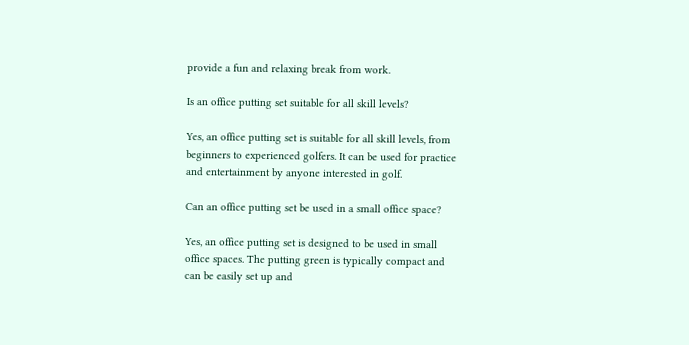provide a fun and relaxing break from work.

Is an office putting set suitable for all skill levels?

Yes, an office putting set is suitable for all skill levels, from beginners to experienced golfers. It can be used for practice and entertainment by anyone interested in golf.

Can an office putting set be used in a small office space?

Yes, an office putting set is designed to be used in small office spaces. The putting green is typically compact and can be easily set up and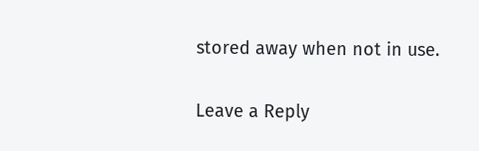stored away when not in use.

Leave a Reply